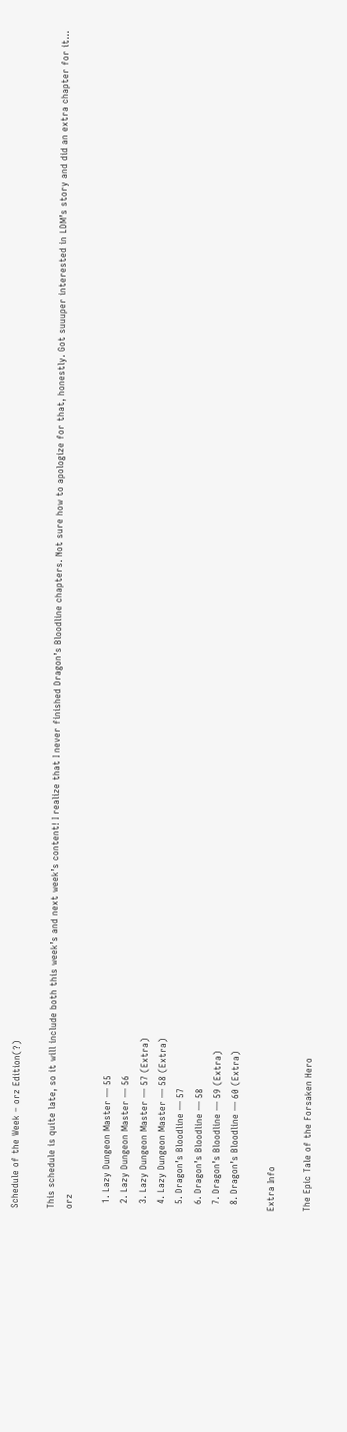Schedule of the Week – orz Edition(?)

This schedule is quite late, so it will include both this week’s and next week’s content! I realize that I never finished Dragon’s Bloodline chapters. Not sure how to apologize for that, honestly. Got suuuper interested in LDM’s story and did an extra chapter for it… orz

  1. Lazy Dungeon Master — 55
  2. Lazy Dungeon Master — 56
  3. Lazy Dungeon Master — 57 (Extra)
  4. Lazy Dungeon Master — 58 (Extra)
  5. Dragon’s Bloodline — 57
  6. Dragon’s Bloodline — 58
  7. Dragon’s Bloodline — 59 (Extra)
  8. Dragon’s Bloodline — 60 (Extra)

Extra Info

The Epic Tale of the Forsaken Hero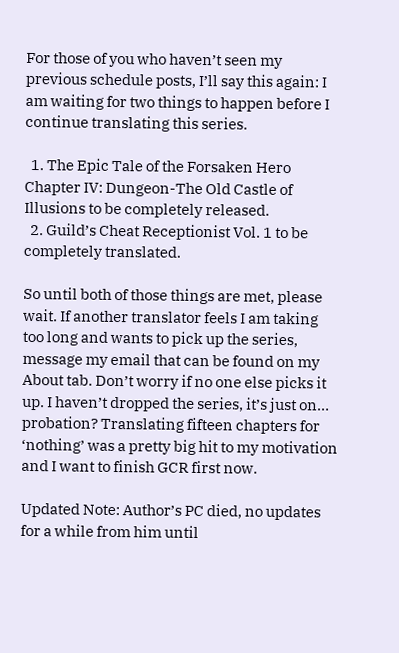For those of you who haven’t seen my previous schedule posts, I’ll say this again: I am waiting for two things to happen before I continue translating this series.

  1. The Epic Tale of the Forsaken Hero Chapter IV: Dungeon-The Old Castle of Illusions to be completely released.
  2. Guild’s Cheat Receptionist Vol. 1 to be completely translated.

So until both of those things are met, please wait. If another translator feels I am taking too long and wants to pick up the series, message my email that can be found on my About tab. Don’t worry if no one else picks it up. I haven’t dropped the series, it’s just on… probation? Translating fifteen chapters for ‘nothing’ was a pretty big hit to my motivation and I want to finish GCR first now.

Updated Note: Author’s PC died, no updates for a while from him until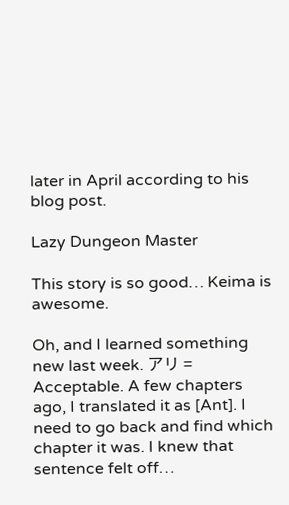later in April according to his blog post.

Lazy Dungeon Master

This story is so good… Keima is awesome.

Oh, and I learned something new last week. アリ = Acceptable. A few chapters ago, I translated it as [Ant]. I need to go back and find which chapter it was. I knew that sentence felt off…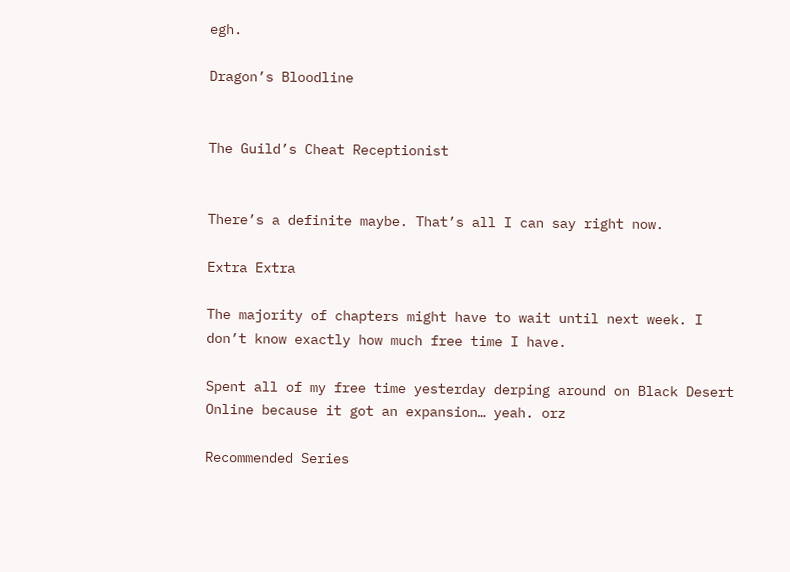egh.

Dragon’s Bloodline


The Guild’s Cheat Receptionist


There’s a definite maybe. That’s all I can say right now.

Extra Extra

The majority of chapters might have to wait until next week. I don’t know exactly how much free time I have.

Spent all of my free time yesterday derping around on Black Desert Online because it got an expansion… yeah. orz

Recommended Series